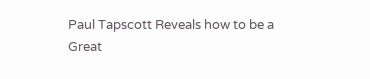Paul Tapscott Reveals how to be a Great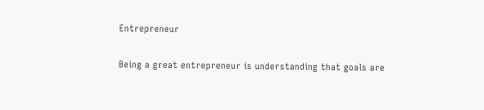Entrepreneur

Being a great entrepreneur is understanding that goals are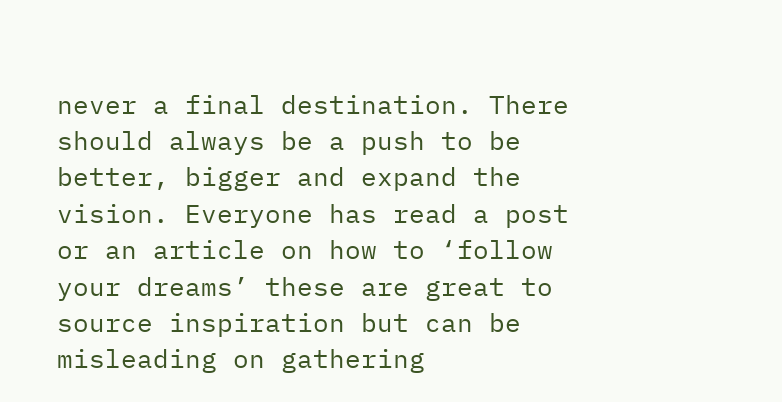never a final destination. There should always be a push to be better, bigger and expand the vision. Everyone has read a post or an article on how to ‘follow your dreams’ these are great to source inspiration but can be misleading on gathering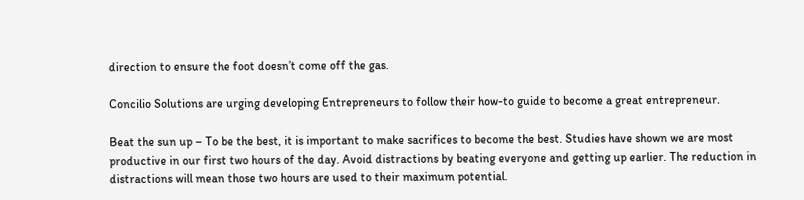direction to ensure the foot doesn’t come off the gas.

Concilio Solutions are urging developing Entrepreneurs to follow their how-to guide to become a great entrepreneur.

Beat the sun up – To be the best, it is important to make sacrifices to become the best. Studies have shown we are most productive in our first two hours of the day. Avoid distractions by beating everyone and getting up earlier. The reduction in distractions will mean those two hours are used to their maximum potential.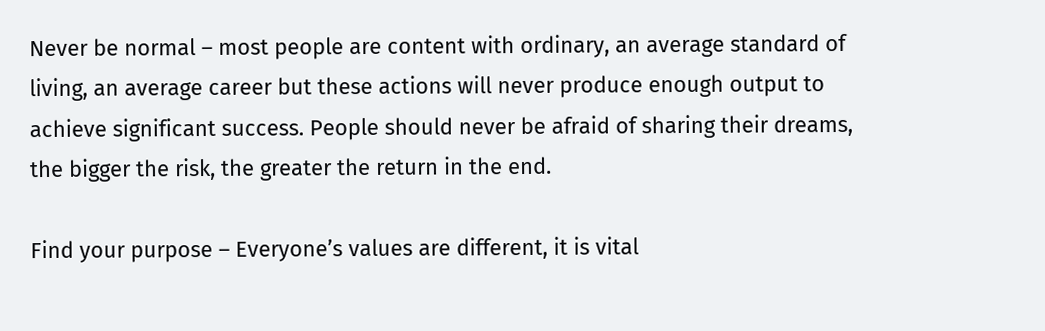Never be normal – most people are content with ordinary, an average standard of living, an average career but these actions will never produce enough output to achieve significant success. People should never be afraid of sharing their dreams, the bigger the risk, the greater the return in the end.

Find your purpose – Everyone’s values are different, it is vital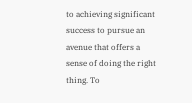to achieving significant success to pursue an avenue that offers a sense of doing the right thing. To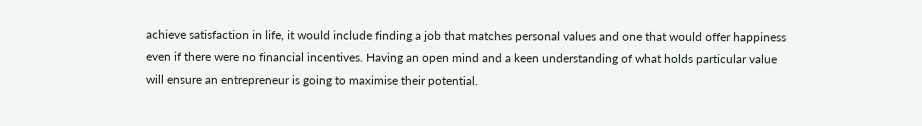achieve satisfaction in life, it would include finding a job that matches personal values and one that would offer happiness even if there were no financial incentives. Having an open mind and a keen understanding of what holds particular value will ensure an entrepreneur is going to maximise their potential.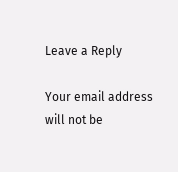Leave a Reply

Your email address will not be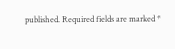published. Required fields are marked *